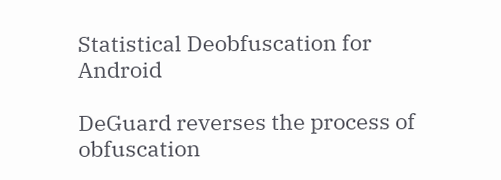Statistical Deobfuscation for Android

DeGuard reverses the process of obfuscation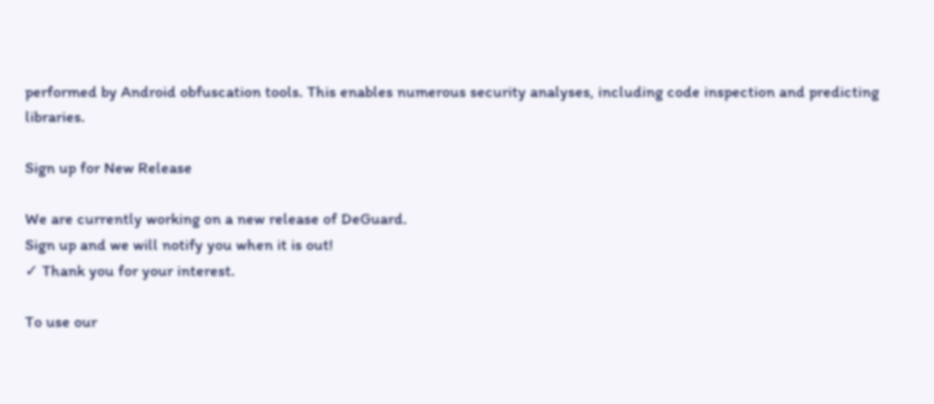performed by Android obfuscation tools. This enables numerous security analyses, including code inspection and predicting libraries.

Sign up for New Release

We are currently working on a new release of DeGuard.
Sign up and we will notify you when it is out!
✓ Thank you for your interest.

To use our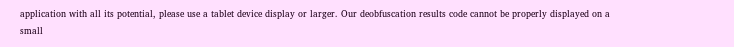application with all its potential, please use a tablet device display or larger. Our deobfuscation results code cannot be properly displayed on a small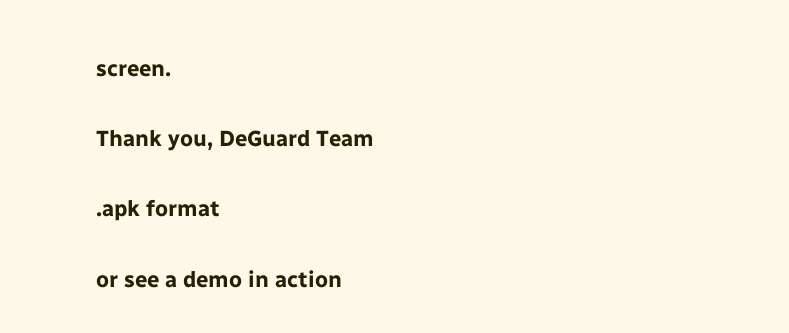screen.

Thank you, DeGuard Team

.apk format

or see a demo in action